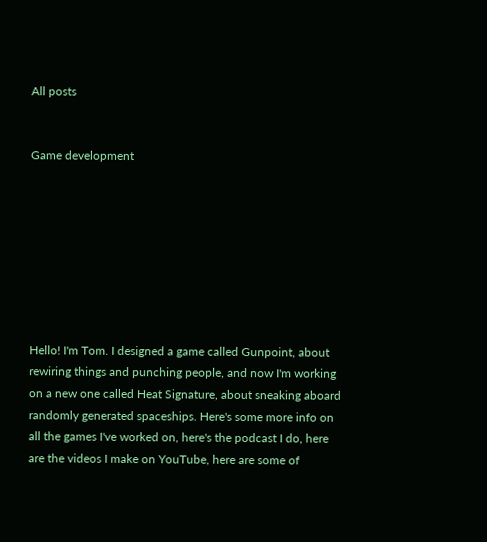All posts


Game development








Hello! I'm Tom. I designed a game called Gunpoint, about rewiring things and punching people, and now I'm working on a new one called Heat Signature, about sneaking aboard randomly generated spaceships. Here's some more info on all the games I've worked on, here's the podcast I do, here are the videos I make on YouTube, here are some of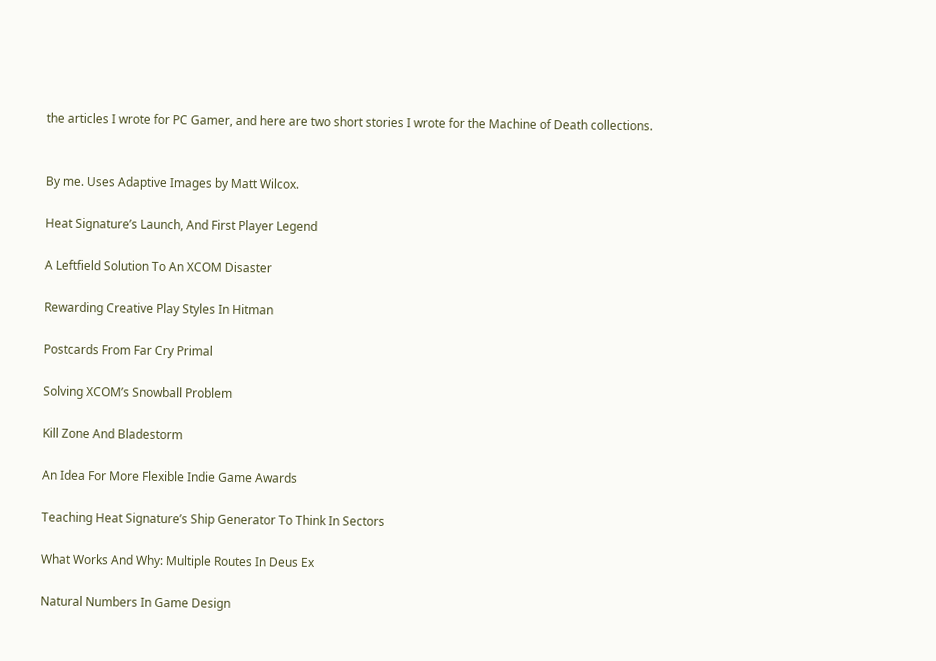the articles I wrote for PC Gamer, and here are two short stories I wrote for the Machine of Death collections.


By me. Uses Adaptive Images by Matt Wilcox.

Heat Signature’s Launch, And First Player Legend

A Leftfield Solution To An XCOM Disaster

Rewarding Creative Play Styles In Hitman

Postcards From Far Cry Primal

Solving XCOM’s Snowball Problem

Kill Zone And Bladestorm

An Idea For More Flexible Indie Game Awards

Teaching Heat Signature’s Ship Generator To Think In Sectors

What Works And Why: Multiple Routes In Deus Ex

Natural Numbers In Game Design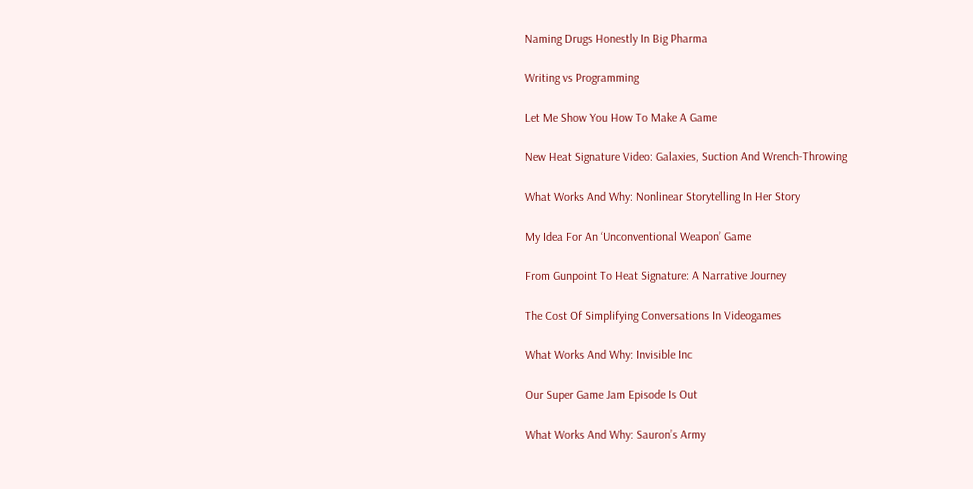Naming Drugs Honestly In Big Pharma

Writing vs Programming

Let Me Show You How To Make A Game

New Heat Signature Video: Galaxies, Suction And Wrench-Throwing

What Works And Why: Nonlinear Storytelling In Her Story

My Idea For An ‘Unconventional Weapon’ Game

From Gunpoint To Heat Signature: A Narrative Journey

The Cost Of Simplifying Conversations In Videogames

What Works And Why: Invisible Inc

Our Super Game Jam Episode Is Out

What Works And Why: Sauron’s Army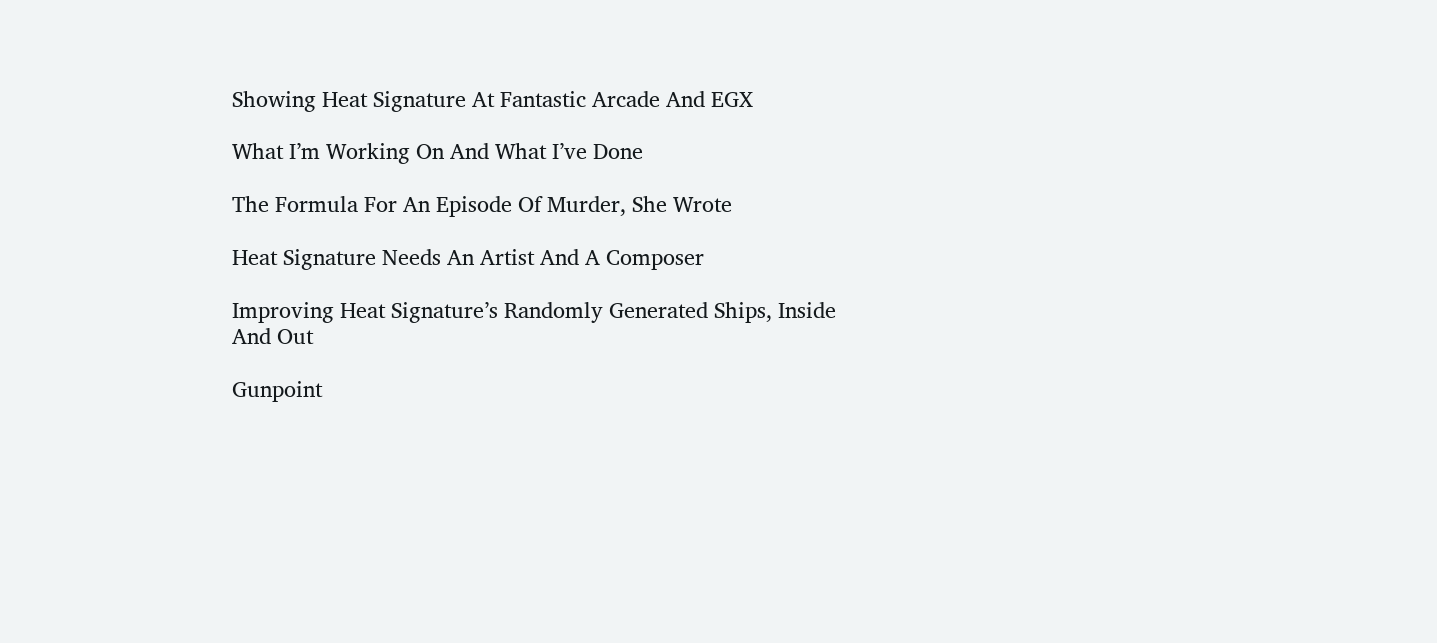Showing Heat Signature At Fantastic Arcade And EGX

What I’m Working On And What I’ve Done

The Formula For An Episode Of Murder, She Wrote

Heat Signature Needs An Artist And A Composer

Improving Heat Signature’s Randomly Generated Ships, Inside And Out

Gunpoint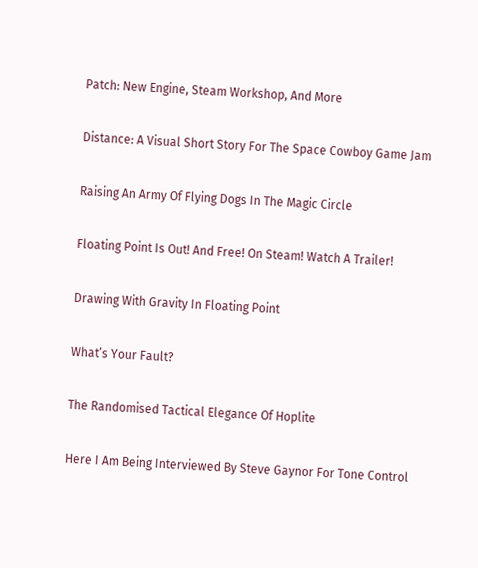Patch: New Engine, Steam Workshop, And More

Distance: A Visual Short Story For The Space Cowboy Game Jam

Raising An Army Of Flying Dogs In The Magic Circle

Floating Point Is Out! And Free! On Steam! Watch A Trailer!

Drawing With Gravity In Floating Point

What’s Your Fault?

The Randomised Tactical Elegance Of Hoplite

Here I Am Being Interviewed By Steve Gaynor For Tone Control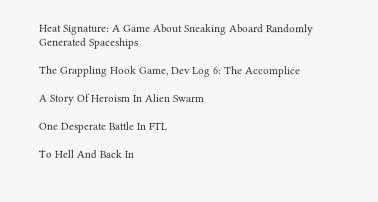Heat Signature: A Game About Sneaking Aboard Randomly Generated Spaceships

The Grappling Hook Game, Dev Log 6: The Accomplice

A Story Of Heroism In Alien Swarm

One Desperate Battle In FTL

To Hell And Back In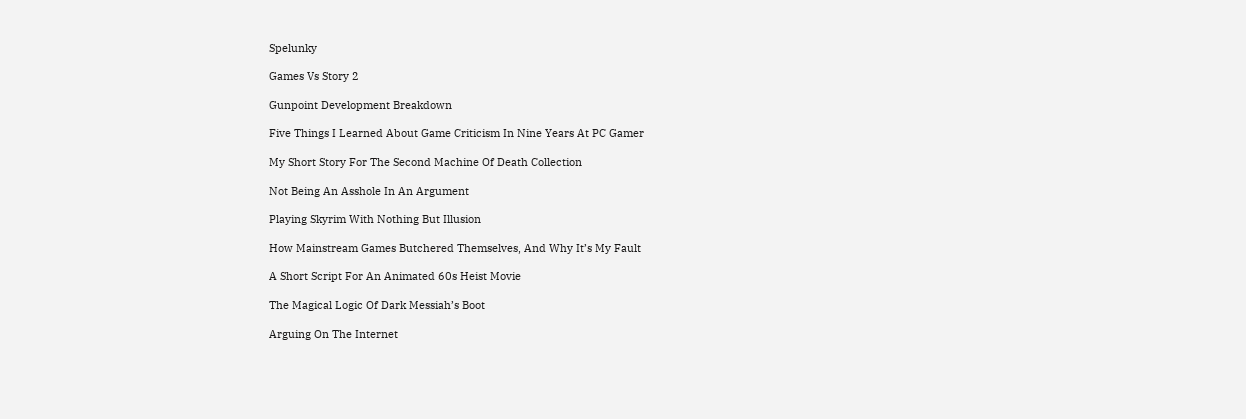Spelunky

Games Vs Story 2

Gunpoint Development Breakdown

Five Things I Learned About Game Criticism In Nine Years At PC Gamer

My Short Story For The Second Machine Of Death Collection

Not Being An Asshole In An Argument

Playing Skyrim With Nothing But Illusion

How Mainstream Games Butchered Themselves, And Why It’s My Fault

A Short Script For An Animated 60s Heist Movie

The Magical Logic Of Dark Messiah’s Boot

Arguing On The Internet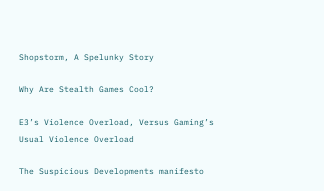Shopstorm, A Spelunky Story

Why Are Stealth Games Cool?

E3’s Violence Overload, Versus Gaming’s Usual Violence Overload

The Suspicious Developments manifesto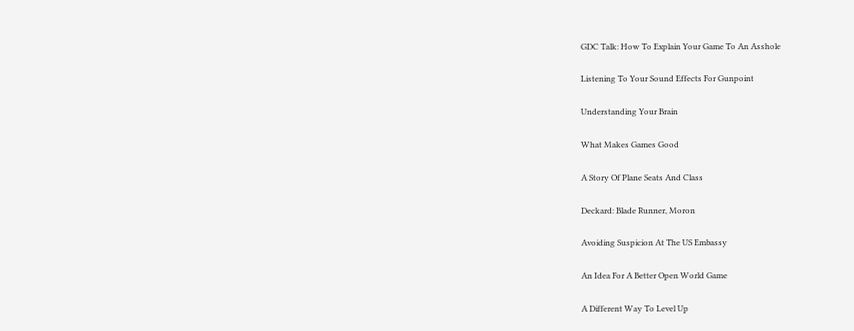GDC Talk: How To Explain Your Game To An Asshole

Listening To Your Sound Effects For Gunpoint

Understanding Your Brain

What Makes Games Good

A Story Of Plane Seats And Class

Deckard: Blade Runner, Moron

Avoiding Suspicion At The US Embassy

An Idea For A Better Open World Game

A Different Way To Level Up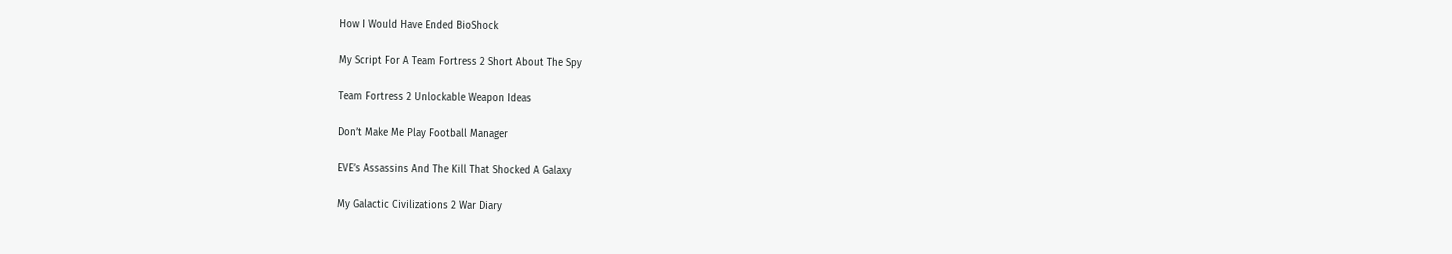How I Would Have Ended BioShock

My Script For A Team Fortress 2 Short About The Spy

Team Fortress 2 Unlockable Weapon Ideas

Don’t Make Me Play Football Manager

EVE’s Assassins And The Kill That Shocked A Galaxy

My Galactic Civilizations 2 War Diary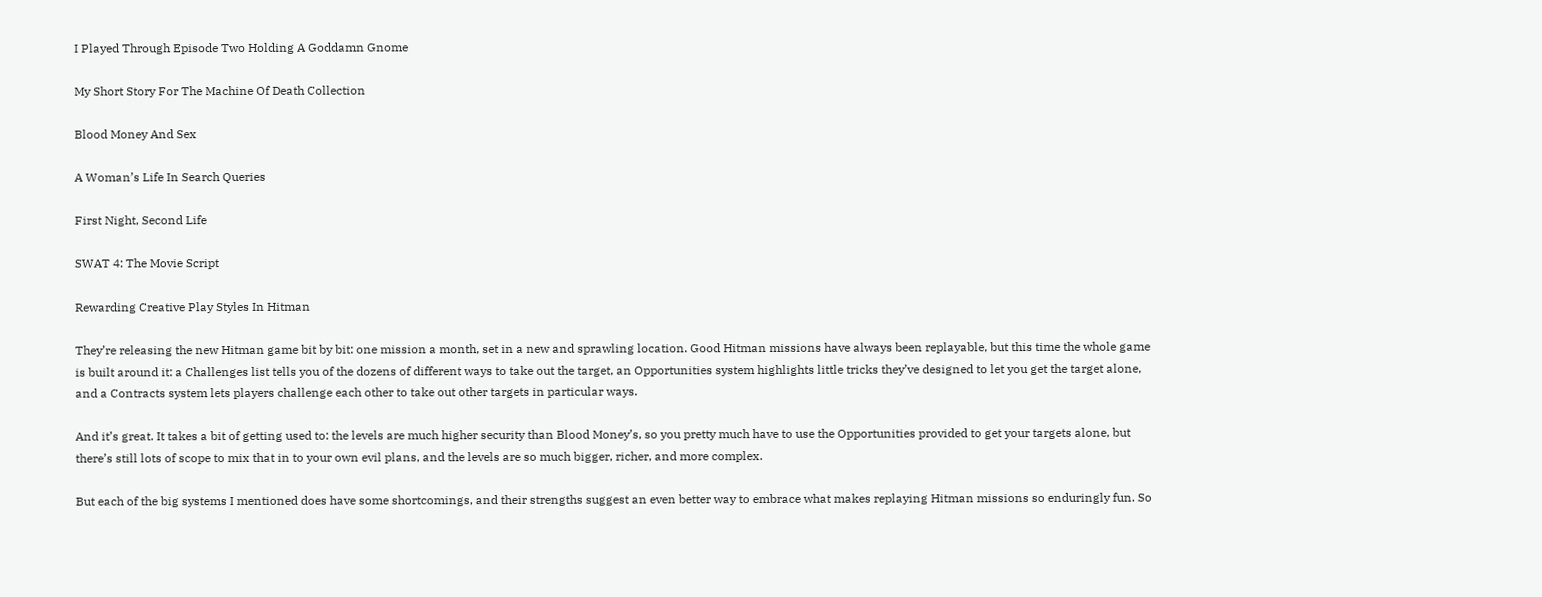I Played Through Episode Two Holding A Goddamn Gnome

My Short Story For The Machine Of Death Collection

Blood Money And Sex

A Woman’s Life In Search Queries

First Night, Second Life

SWAT 4: The Movie Script

Rewarding Creative Play Styles In Hitman

They’re releasing the new Hitman game bit by bit: one mission a month, set in a new and sprawling location. Good Hitman missions have always been replayable, but this time the whole game is built around it: a Challenges list tells you of the dozens of different ways to take out the target, an Opportunities system highlights little tricks they’ve designed to let you get the target alone, and a Contracts system lets players challenge each other to take out other targets in particular ways.

And it’s great. It takes a bit of getting used to: the levels are much higher security than Blood Money’s, so you pretty much have to use the Opportunities provided to get your targets alone, but there’s still lots of scope to mix that in to your own evil plans, and the levels are so much bigger, richer, and more complex.

But each of the big systems I mentioned does have some shortcomings, and their strengths suggest an even better way to embrace what makes replaying Hitman missions so enduringly fun. So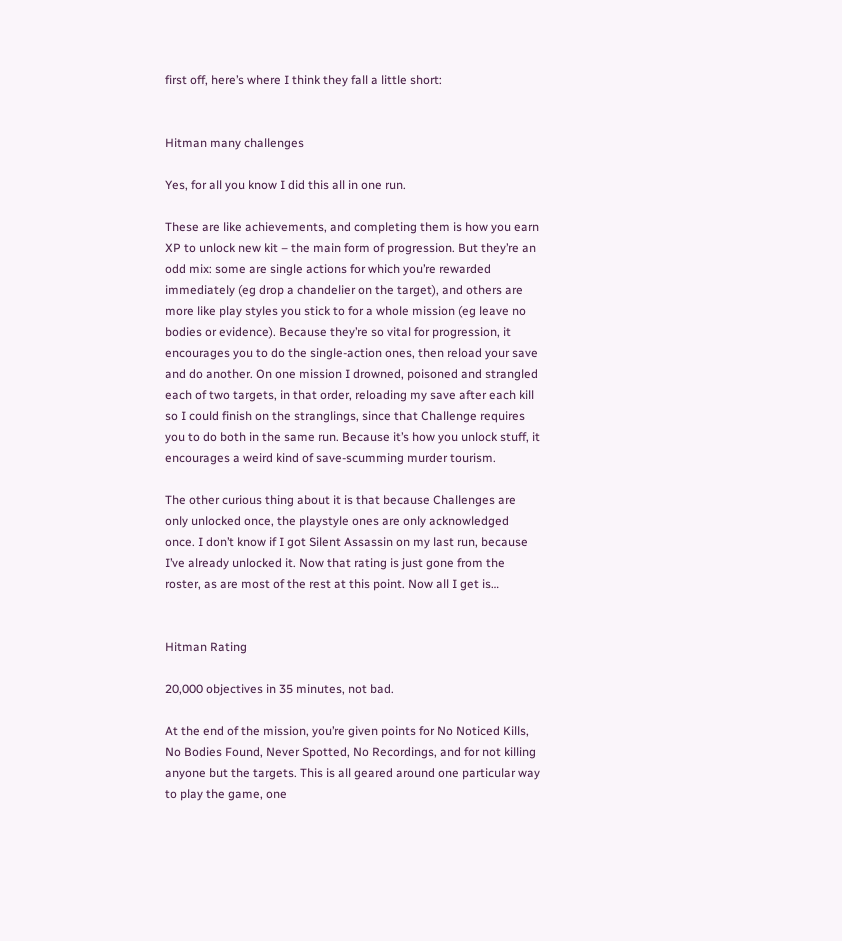first off, here’s where I think they fall a little short:


Hitman many challenges

Yes, for all you know I did this all in one run.

These are like achievements, and completing them is how you earn XP to unlock new kit – the main form of progression. But they’re an odd mix: some are single actions for which you’re rewarded immediately (eg drop a chandelier on the target), and others are more like play styles you stick to for a whole mission (eg leave no bodies or evidence). Because they’re so vital for progression, it encourages you to do the single-action ones, then reload your save and do another. On one mission I drowned, poisoned and strangled each of two targets, in that order, reloading my save after each kill so I could finish on the stranglings, since that Challenge requires you to do both in the same run. Because it’s how you unlock stuff, it encourages a weird kind of save-scumming murder tourism.

The other curious thing about it is that because Challenges are only unlocked once, the playstyle ones are only acknowledged once. I don’t know if I got Silent Assassin on my last run, because I’ve already unlocked it. Now that rating is just gone from the roster, as are most of the rest at this point. Now all I get is…


Hitman Rating

20,000 objectives in 35 minutes, not bad.

At the end of the mission, you’re given points for No Noticed Kills, No Bodies Found, Never Spotted, No Recordings, and for not killing anyone but the targets. This is all geared around one particular way to play the game, one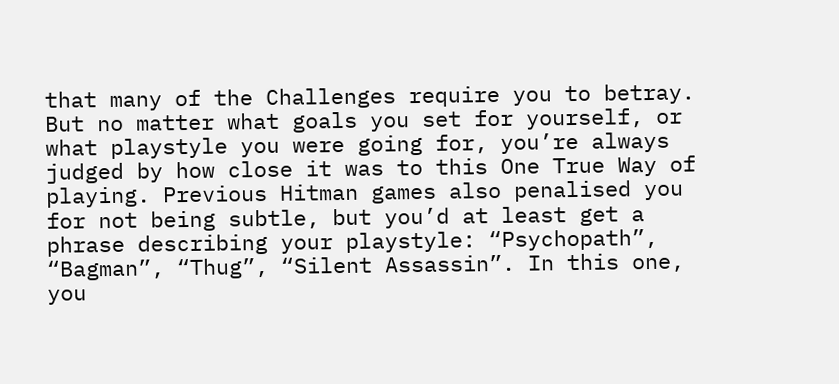that many of the Challenges require you to betray. But no matter what goals you set for yourself, or what playstyle you were going for, you’re always judged by how close it was to this One True Way of playing. Previous Hitman games also penalised you for not being subtle, but you’d at least get a phrase describing your playstyle: “Psychopath”, “Bagman”, “Thug”, “Silent Assassin”. In this one, you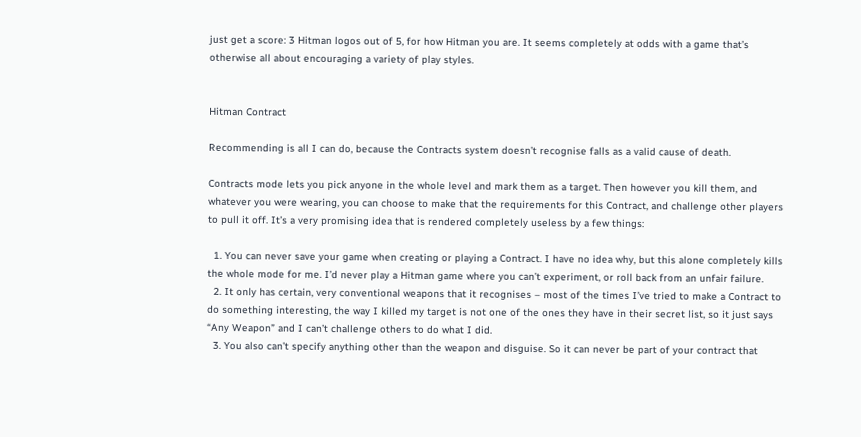just get a score: 3 Hitman logos out of 5, for how Hitman you are. It seems completely at odds with a game that’s otherwise all about encouraging a variety of play styles.


Hitman Contract

Recommending is all I can do, because the Contracts system doesn’t recognise falls as a valid cause of death.

Contracts mode lets you pick anyone in the whole level and mark them as a target. Then however you kill them, and whatever you were wearing, you can choose to make that the requirements for this Contract, and challenge other players to pull it off. It’s a very promising idea that is rendered completely useless by a few things:

  1. You can never save your game when creating or playing a Contract. I have no idea why, but this alone completely kills the whole mode for me. I’d never play a Hitman game where you can’t experiment, or roll back from an unfair failure.
  2. It only has certain, very conventional weapons that it recognises – most of the times I’ve tried to make a Contract to do something interesting, the way I killed my target is not one of the ones they have in their secret list, so it just says “Any Weapon” and I can’t challenge others to do what I did.
  3. You also can’t specify anything other than the weapon and disguise. So it can never be part of your contract that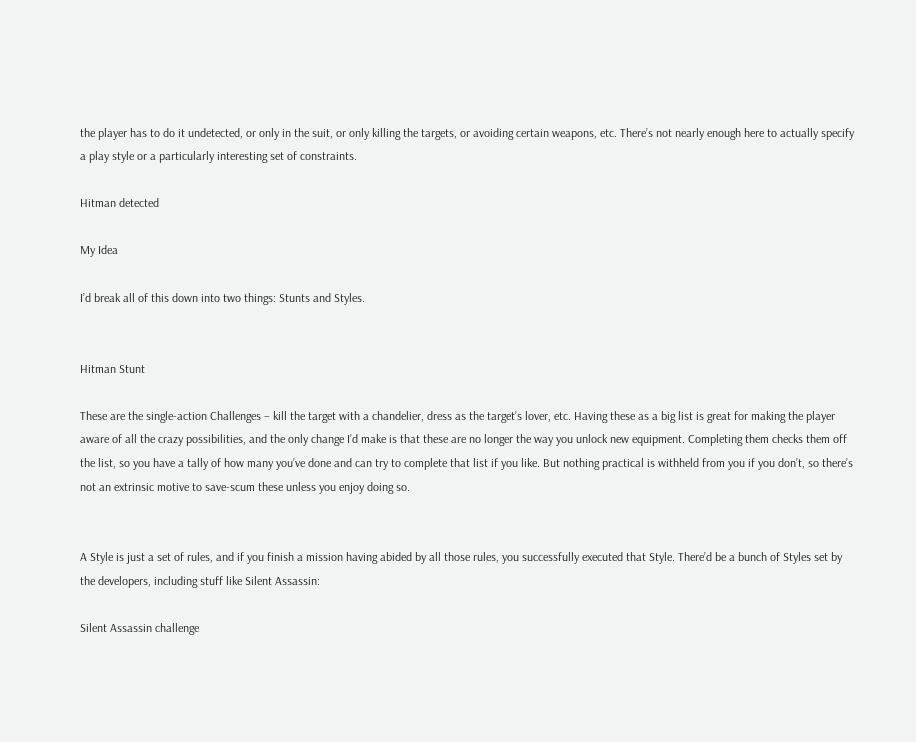the player has to do it undetected, or only in the suit, or only killing the targets, or avoiding certain weapons, etc. There’s not nearly enough here to actually specify a play style or a particularly interesting set of constraints.

Hitman detected

My Idea

I’d break all of this down into two things: Stunts and Styles.


Hitman Stunt

These are the single-action Challenges – kill the target with a chandelier, dress as the target’s lover, etc. Having these as a big list is great for making the player aware of all the crazy possibilities, and the only change I’d make is that these are no longer the way you unlock new equipment. Completing them checks them off the list, so you have a tally of how many you’ve done and can try to complete that list if you like. But nothing practical is withheld from you if you don’t, so there’s not an extrinsic motive to save-scum these unless you enjoy doing so.


A Style is just a set of rules, and if you finish a mission having abided by all those rules, you successfully executed that Style. There’d be a bunch of Styles set by the developers, including stuff like Silent Assassin:

Silent Assassin challenge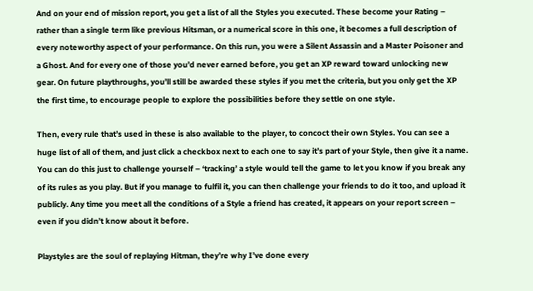And on your end of mission report, you get a list of all the Styles you executed. These become your Rating – rather than a single term like previous Hitsman, or a numerical score in this one, it becomes a full description of every noteworthy aspect of your performance. On this run, you were a Silent Assassin and a Master Poisoner and a Ghost. And for every one of those you’d never earned before, you get an XP reward toward unlocking new gear. On future playthroughs, you’ll still be awarded these styles if you met the criteria, but you only get the XP the first time, to encourage people to explore the possibilities before they settle on one style.

Then, every rule that’s used in these is also available to the player, to concoct their own Styles. You can see a huge list of all of them, and just click a checkbox next to each one to say it’s part of your Style, then give it a name. You can do this just to challenge yourself – ‘tracking’ a style would tell the game to let you know if you break any of its rules as you play. But if you manage to fulfil it, you can then challenge your friends to do it too, and upload it publicly. Any time you meet all the conditions of a Style a friend has created, it appears on your report screen – even if you didn’t know about it before.

Playstyles are the soul of replaying Hitman, they’re why I’ve done every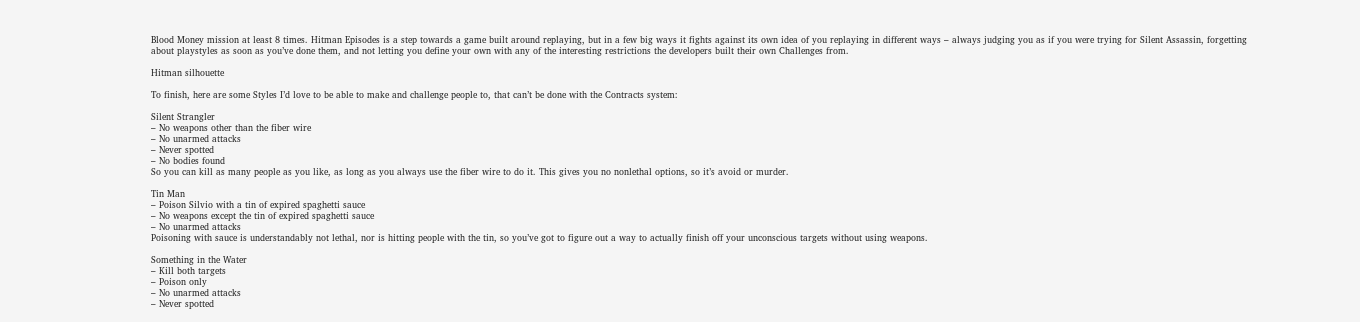Blood Money mission at least 8 times. Hitman Episodes is a step towards a game built around replaying, but in a few big ways it fights against its own idea of you replaying in different ways – always judging you as if you were trying for Silent Assassin, forgetting about playstyles as soon as you’ve done them, and not letting you define your own with any of the interesting restrictions the developers built their own Challenges from.

Hitman silhouette

To finish, here are some Styles I’d love to be able to make and challenge people to, that can’t be done with the Contracts system:

Silent Strangler
– No weapons other than the fiber wire
– No unarmed attacks
– Never spotted
– No bodies found
So you can kill as many people as you like, as long as you always use the fiber wire to do it. This gives you no nonlethal options, so it’s avoid or murder.

Tin Man
– Poison Silvio with a tin of expired spaghetti sauce
– No weapons except the tin of expired spaghetti sauce
– No unarmed attacks
Poisoning with sauce is understandably not lethal, nor is hitting people with the tin, so you’ve got to figure out a way to actually finish off your unconscious targets without using weapons.

Something in the Water
– Kill both targets
– Poison only
– No unarmed attacks
– Never spotted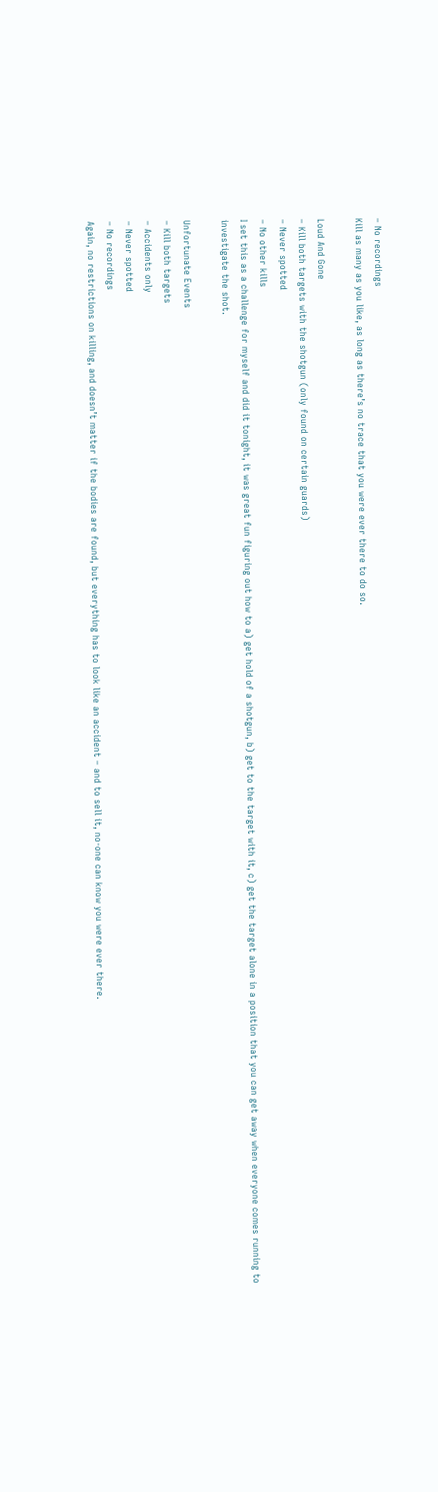– No recordings
Kill as many as you like, as long as there’s no trace that you were ever there to do so.

Loud And Gone
– Kill both targets with the shotgun (only found on certain guards)
– Never spotted
– No other kills
I set this as a challenge for myself and did it tonight, it was great fun figuring out how to a) get hold of a shotgun, b) get to the target with it, c) get the target alone in a position that you can get away when everyone comes running to investigate the shot.

Unfortunate Events
– Kill both targets
– Accidents only
– Never spotted
– No recordings
Again, no restrictions on killing, and doesn’t matter if the bodies are found, but everything has to look like an accident – and to sell it, no-one can know you were ever there.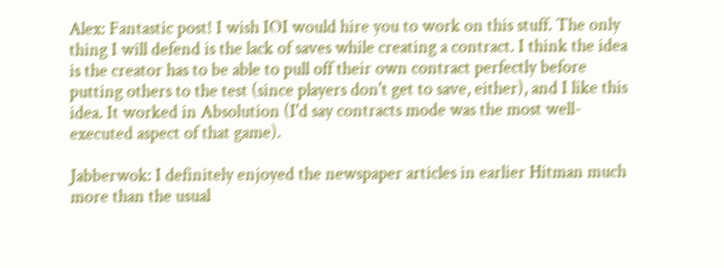Alex: Fantastic post! I wish IOI would hire you to work on this stuff. The only thing I will defend is the lack of saves while creating a contract. I think the idea is the creator has to be able to pull off their own contract perfectly before putting others to the test (since players don't get to save, either), and I like this idea. It worked in Absolution (I'd say contracts mode was the most well-executed aspect of that game).

Jabberwok: I definitely enjoyed the newspaper articles in earlier Hitman much more than the usual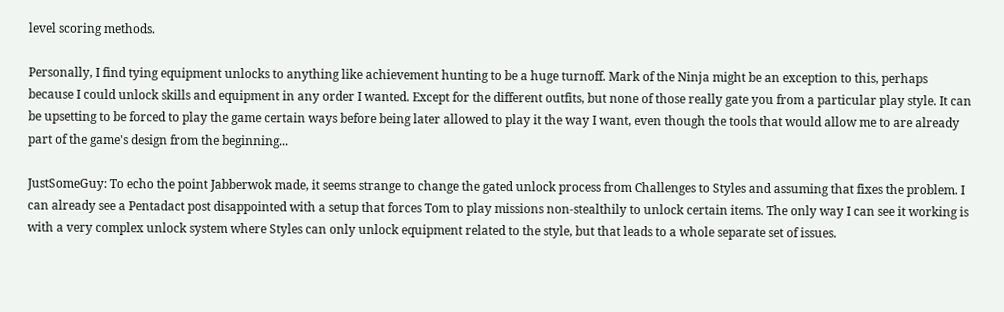level scoring methods.

Personally, I find tying equipment unlocks to anything like achievement hunting to be a huge turnoff. Mark of the Ninja might be an exception to this, perhaps because I could unlock skills and equipment in any order I wanted. Except for the different outfits, but none of those really gate you from a particular play style. It can be upsetting to be forced to play the game certain ways before being later allowed to play it the way I want, even though the tools that would allow me to are already part of the game's design from the beginning...

JustSomeGuy: To echo the point Jabberwok made, it seems strange to change the gated unlock process from Challenges to Styles and assuming that fixes the problem. I can already see a Pentadact post disappointed with a setup that forces Tom to play missions non-stealthily to unlock certain items. The only way I can see it working is with a very complex unlock system where Styles can only unlock equipment related to the style, but that leads to a whole separate set of issues.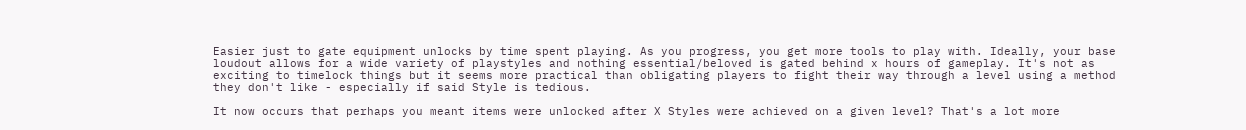Easier just to gate equipment unlocks by time spent playing. As you progress, you get more tools to play with. Ideally, your base loudout allows for a wide variety of playstyles and nothing essential/beloved is gated behind x hours of gameplay. It's not as exciting to timelock things but it seems more practical than obligating players to fight their way through a level using a method they don't like - especially if said Style is tedious.

It now occurs that perhaps you meant items were unlocked after X Styles were achieved on a given level? That's a lot more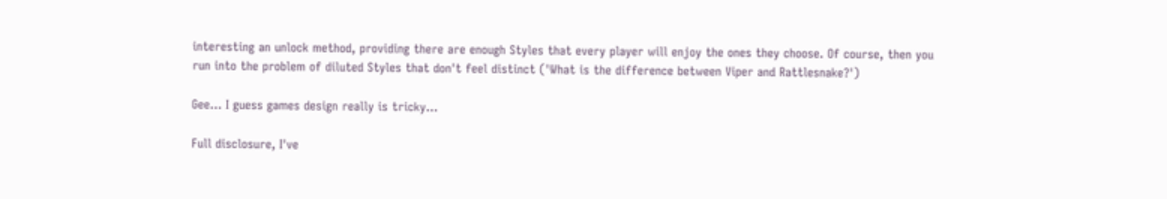interesting an unlock method, providing there are enough Styles that every player will enjoy the ones they choose. Of course, then you run into the problem of diluted Styles that don't feel distinct ('What is the difference between Viper and Rattlesnake?')

Gee... I guess games design really is tricky...

Full disclosure, I've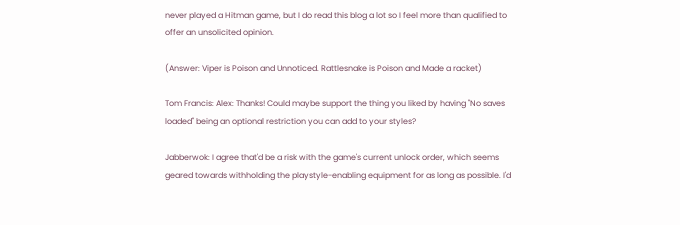never played a Hitman game, but I do read this blog a lot so I feel more than qualified to offer an unsolicited opinion.

(Answer: Viper is Poison and Unnoticed. Rattlesnake is Poison and Made a racket)

Tom Francis: Alex: Thanks! Could maybe support the thing you liked by having "No saves loaded" being an optional restriction you can add to your styles?

Jabberwok: I agree that'd be a risk with the game's current unlock order, which seems geared towards withholding the playstyle-enabling equipment for as long as possible. I'd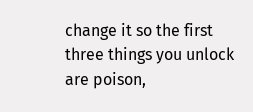change it so the first three things you unlock are poison,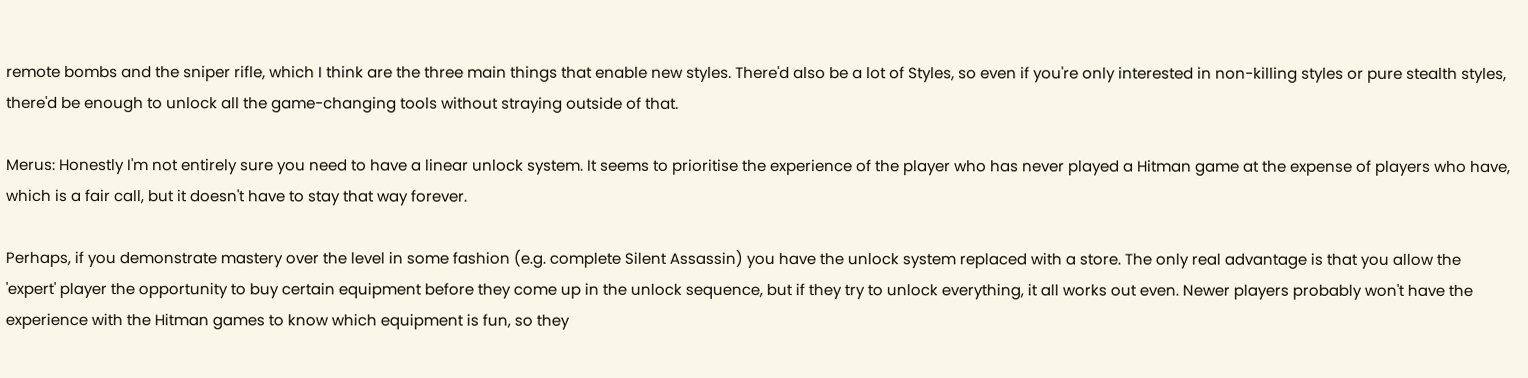remote bombs and the sniper rifle, which I think are the three main things that enable new styles. There'd also be a lot of Styles, so even if you're only interested in non-killing styles or pure stealth styles, there'd be enough to unlock all the game-changing tools without straying outside of that.

Merus: Honestly I'm not entirely sure you need to have a linear unlock system. It seems to prioritise the experience of the player who has never played a Hitman game at the expense of players who have, which is a fair call, but it doesn't have to stay that way forever.

Perhaps, if you demonstrate mastery over the level in some fashion (e.g. complete Silent Assassin) you have the unlock system replaced with a store. The only real advantage is that you allow the 'expert' player the opportunity to buy certain equipment before they come up in the unlock sequence, but if they try to unlock everything, it all works out even. Newer players probably won't have the experience with the Hitman games to know which equipment is fun, so they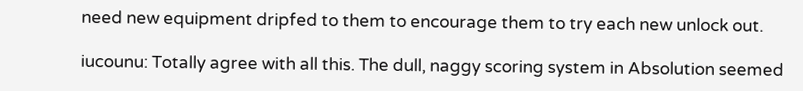need new equipment dripfed to them to encourage them to try each new unlock out.

iucounu: Totally agree with all this. The dull, naggy scoring system in Absolution seemed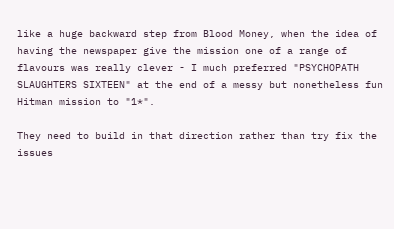like a huge backward step from Blood Money, when the idea of having the newspaper give the mission one of a range of flavours was really clever - I much preferred "PSYCHOPATH SLAUGHTERS SIXTEEN" at the end of a messy but nonetheless fun Hitman mission to "1*".

They need to build in that direction rather than try fix the issues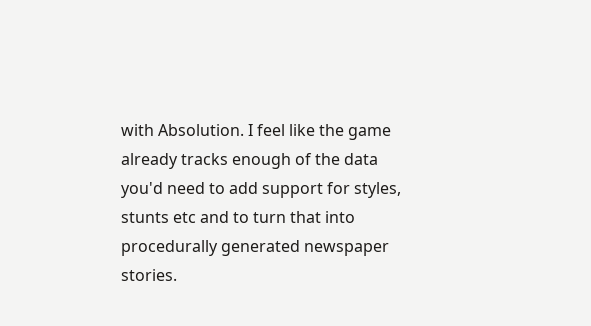with Absolution. I feel like the game already tracks enough of the data you'd need to add support for styles, stunts etc and to turn that into procedurally generated newspaper stories.